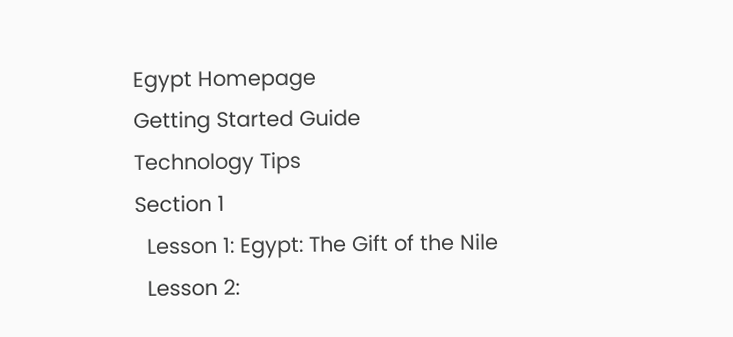Egypt Homepage
Getting Started Guide
Technology Tips
Section 1
  Lesson 1: Egypt: The Gift of the Nile
  Lesson 2: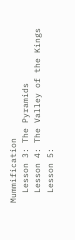Mummification
  Lesson 3: The Pyramids
  Lesson 4: The Valley of the Kings
  Lesson 5: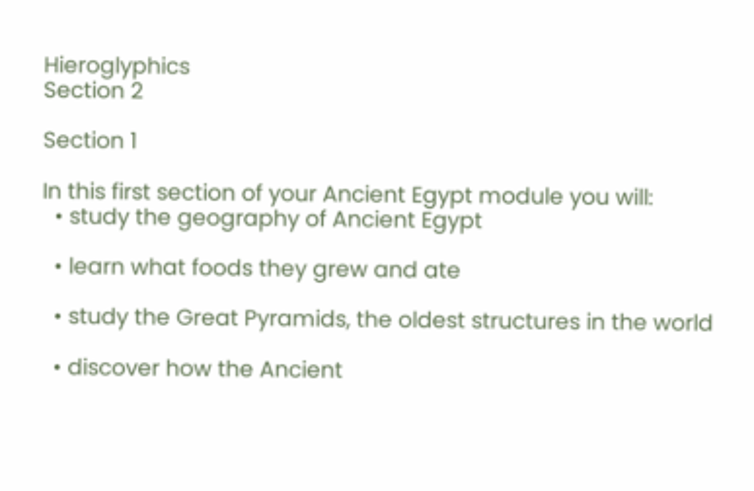Hieroglyphics
Section 2

Section 1

In this first section of your Ancient Egypt module you will:
  • study the geography of Ancient Egypt

  • learn what foods they grew and ate

  • study the Great Pyramids, the oldest structures in the world

  • discover how the Ancient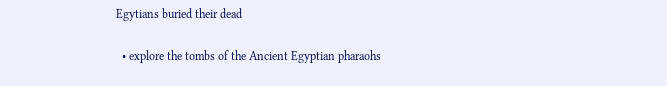Egytians buried their dead

  • explore the tombs of the Ancient Egyptian pharaohs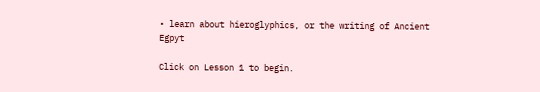• learn about hieroglyphics, or the writing of Ancient Egpyt

Click on Lesson 1 to begin.